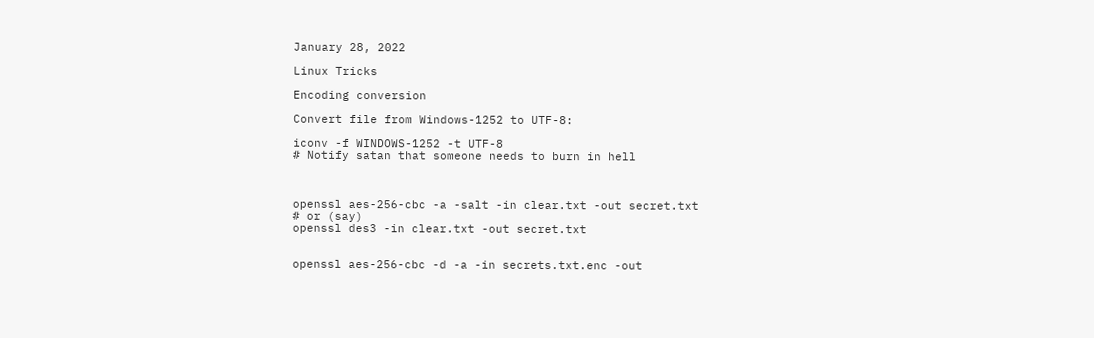January 28, 2022

Linux Tricks

Encoding conversion

Convert file from Windows-1252 to UTF-8:

iconv -f WINDOWS-1252 -t UTF-8
# Notify satan that someone needs to burn in hell



openssl aes-256-cbc -a -salt -in clear.txt -out secret.txt
# or (say)
openssl des3 -in clear.txt -out secret.txt


openssl aes-256-cbc -d -a -in secrets.txt.enc -out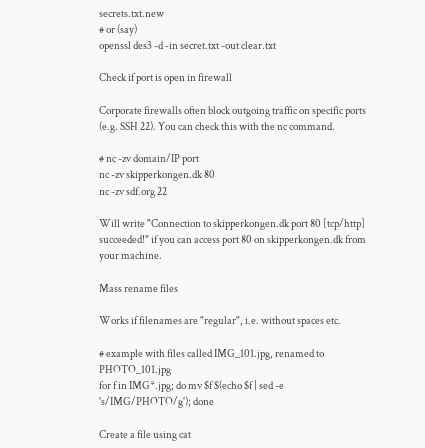secrets.txt.new
# or (say)
openssl des3 -d -in secret.txt -out clear.txt

Check if port is open in firewall

Corporate firewalls often block outgoing traffic on specific ports (e.g. SSH 22). You can check this with the nc command.

# nc -zv domain/IP port
nc -zv skipperkongen.dk 80
nc -zv sdf.org 22

Will write "Connection to skipperkongen.dk port 80 [tcp/http] succeeded!" if you can access port 80 on skipperkongen.dk from your machine.

Mass rename files

Works if filenames are "regular", i.e. without spaces etc.

# example with files called IMG_101.jpg, renamed to PHOTO_101.jpg
for f in IMG*.jpg; do mv $f $(echo $f | sed -e 's/IMG/PHOTO/g'); done

Create a file using cat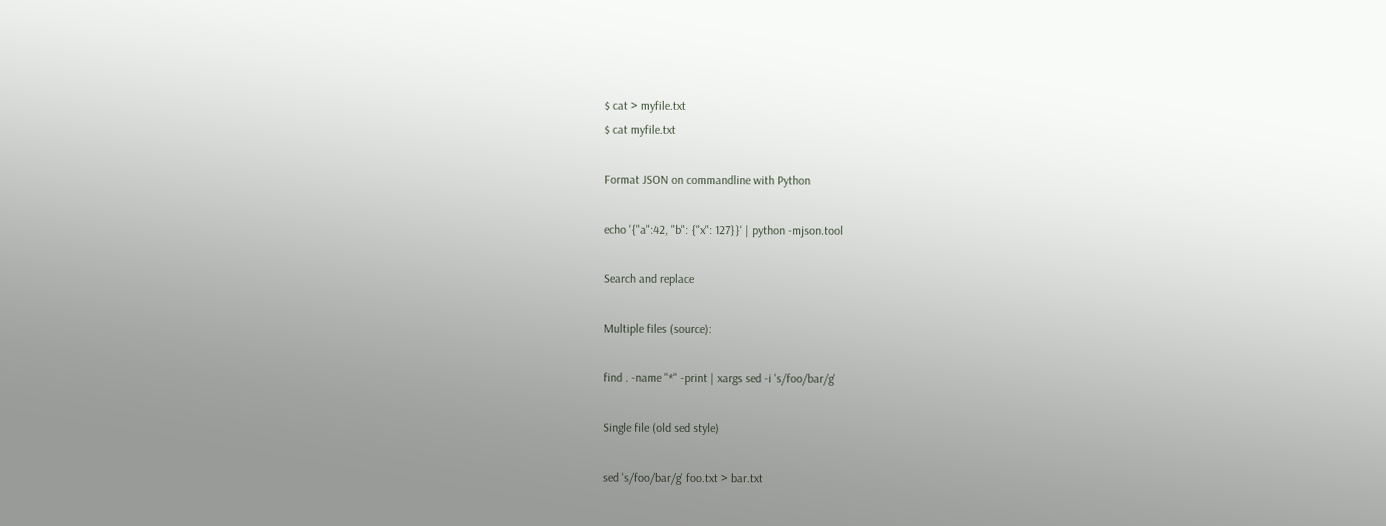$ cat > myfile.txt
$ cat myfile.txt

Format JSON on commandline with Python

echo '{"a":42, "b": {"x": 127}}' | python -mjson.tool

Search and replace

Multiple files (source):

find . -name "*" -print | xargs sed -i 's/foo/bar/g'

Single file (old sed style)

sed 's/foo/bar/g' foo.txt > bar.txt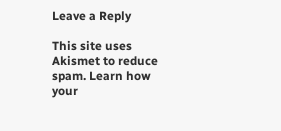Leave a Reply

This site uses Akismet to reduce spam. Learn how your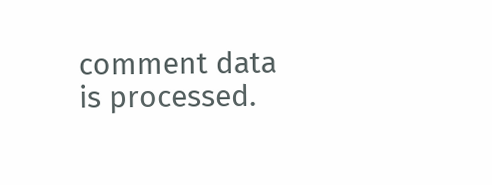comment data is processed.